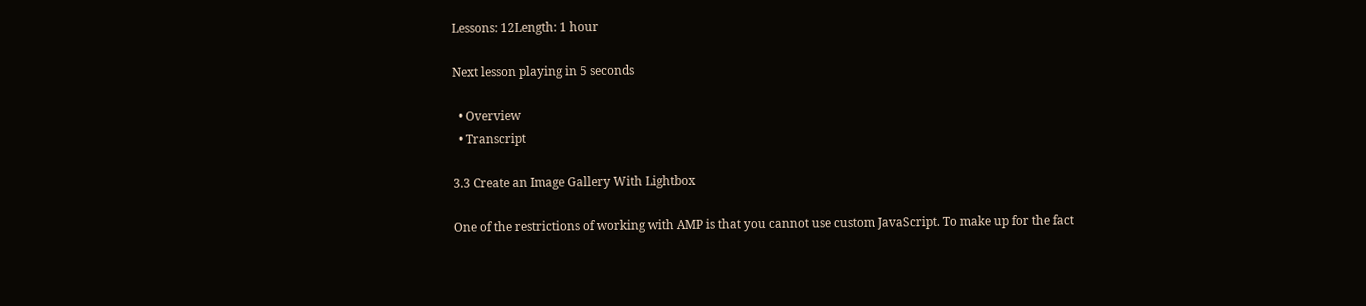Lessons: 12Length: 1 hour

Next lesson playing in 5 seconds

  • Overview
  • Transcript

3.3 Create an Image Gallery With Lightbox

One of the restrictions of working with AMP is that you cannot use custom JavaScript. To make up for the fact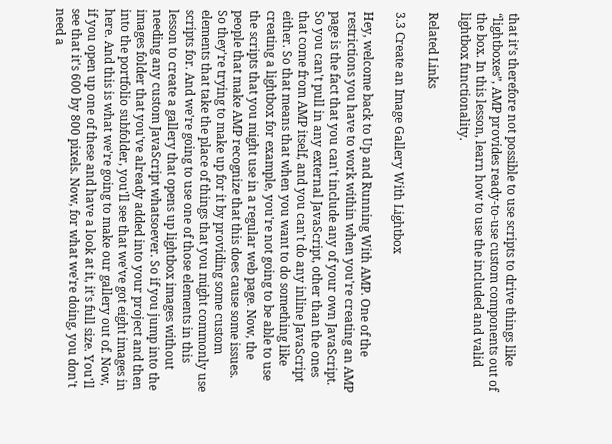that it’s therefore not possible to use scripts to drive things like “lightboxes”, AMP provides ready-to-use custom components out of the box. In this lesson, learn how to use the included and valid lightbox functionality.

Related Links

3.3 Create an Image Gallery With Lightbox

Hey, welcome back to Up and Running With AMP. One of the restrictions you have to work within when you're creating an AMP page is the fact that you can't include any of your own JavaScript. So you can't pull in any external JavaScript, other than the ones that come from AMP itself, and you can't do any inline JavaScript either. So that means that when you want to do something like creating a lightbox for example, you're not going to be able to use the scripts that you might use in a regular web page. Now, the people that make AMP recognize that this does cause some issues. So they're trying to make up for it by providing some custom elements that take the place of things that you might commonly use scripts for. And we're going to use one of those elements in this lesson to create a gallery that opens up lightbox images without needing any custom JavaScript whatsoever. So if you jump into the images folder that you've already added into your project and then into the portfolio subfolder, you'll see that we've got eight images in here. And this is what we're going to make our gallery out of. Now, if you open up one of these and have a look at it, it's full size. You'll see that it's 600 by 800 pixels. Now, for what we're doing, you don't need a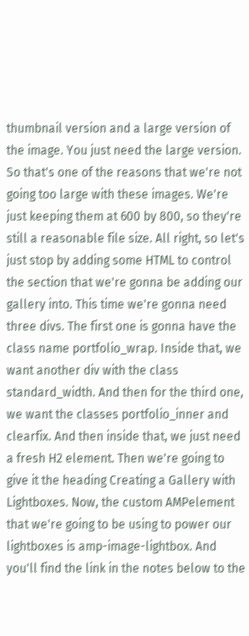thumbnail version and a large version of the image. You just need the large version. So that's one of the reasons that we're not going too large with these images. We're just keeping them at 600 by 800, so they're still a reasonable file size. All right, so let's just stop by adding some HTML to control the section that we're gonna be adding our gallery into. This time we're gonna need three divs. The first one is gonna have the class name portfolio_wrap. Inside that, we want another div with the class standard_width. And then for the third one, we want the classes portfolio_inner and clearfix. And then inside that, we just need a fresh H2 element. Then we're going to give it the heading Creating a Gallery with Lightboxes. Now, the custom AMPelement that we're going to be using to power our lightboxes is amp-image-lightbox. And you'll find the link in the notes below to the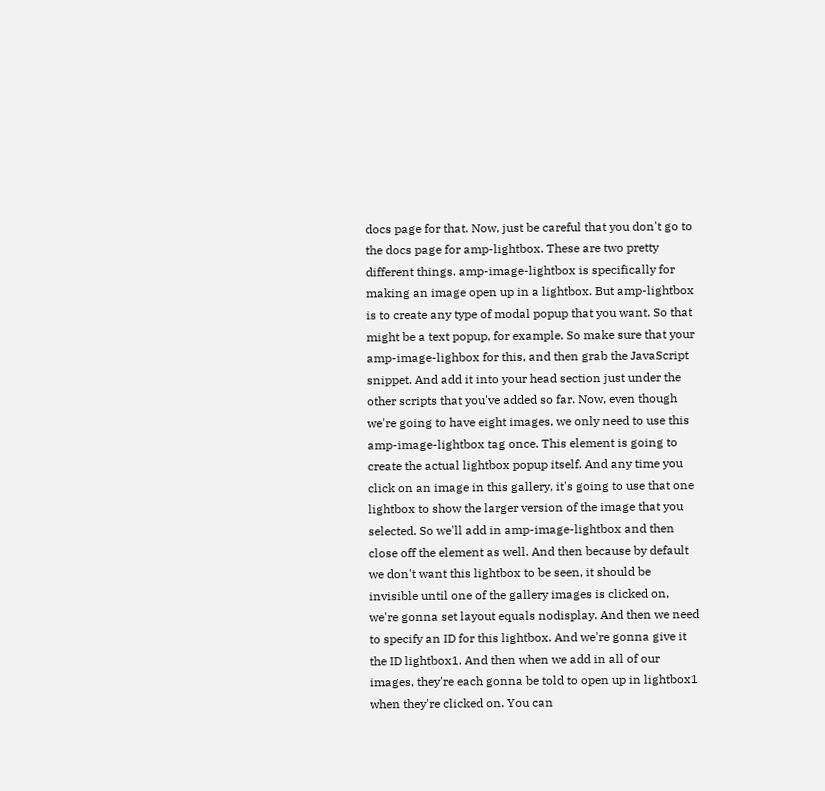docs page for that. Now, just be careful that you don't go to the docs page for amp-lightbox. These are two pretty different things. amp-image-lightbox is specifically for making an image open up in a lightbox. But amp-lightbox is to create any type of modal popup that you want. So that might be a text popup, for example. So make sure that your amp-image-lighbox for this, and then grab the JavaScript snippet. And add it into your head section just under the other scripts that you've added so far. Now, even though we're going to have eight images, we only need to use this amp-image-lightbox tag once. This element is going to create the actual lightbox popup itself. And any time you click on an image in this gallery, it's going to use that one lightbox to show the larger version of the image that you selected. So we'll add in amp-image-lightbox and then close off the element as well. And then because by default we don't want this lightbox to be seen, it should be invisible until one of the gallery images is clicked on, we're gonna set layout equals nodisplay. And then we need to specify an ID for this lightbox. And we're gonna give it the ID lightbox1. And then when we add in all of our images, they're each gonna be told to open up in lightbox1 when they're clicked on. You can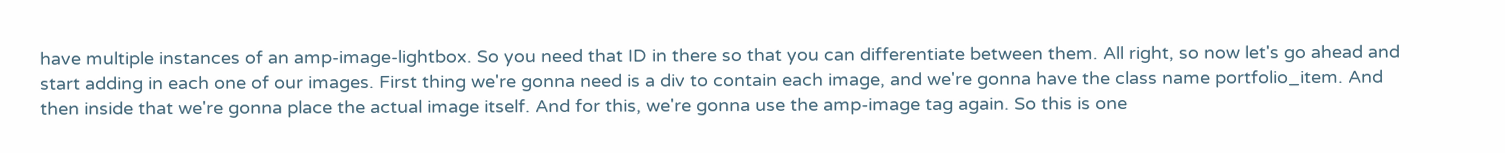have multiple instances of an amp-image-lightbox. So you need that ID in there so that you can differentiate between them. All right, so now let's go ahead and start adding in each one of our images. First thing we're gonna need is a div to contain each image, and we're gonna have the class name portfolio_item. And then inside that we're gonna place the actual image itself. And for this, we're gonna use the amp-image tag again. So this is one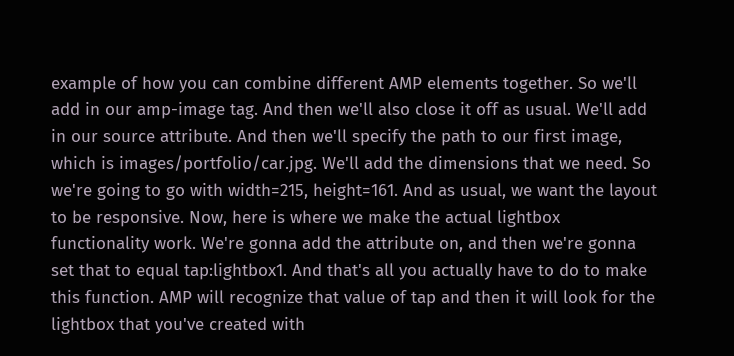example of how you can combine different AMP elements together. So we'll add in our amp-image tag. And then we'll also close it off as usual. We'll add in our source attribute. And then we'll specify the path to our first image, which is images/portfolio/car.jpg. We'll add the dimensions that we need. So we're going to go with width=215, height=161. And as usual, we want the layout to be responsive. Now, here is where we make the actual lightbox functionality work. We're gonna add the attribute on, and then we're gonna set that to equal tap:lightbox1. And that's all you actually have to do to make this function. AMP will recognize that value of tap and then it will look for the lightbox that you've created with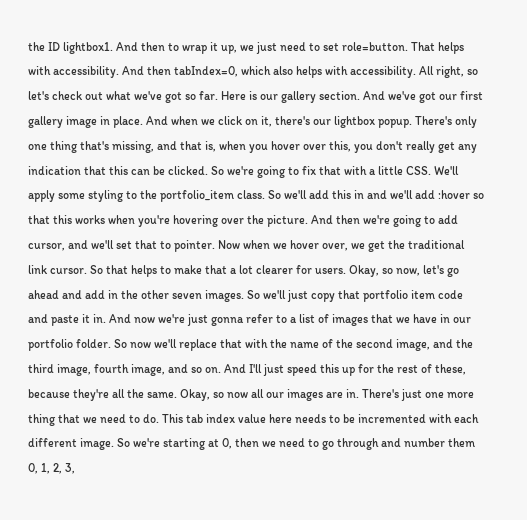the ID lightbox1. And then to wrap it up, we just need to set role=button. That helps with accessibility. And then tabIndex=0, which also helps with accessibility. All right, so let's check out what we've got so far. Here is our gallery section. And we've got our first gallery image in place. And when we click on it, there's our lightbox popup. There's only one thing that's missing, and that is, when you hover over this, you don't really get any indication that this can be clicked. So we're going to fix that with a little CSS. We'll apply some styling to the portfolio_item class. So we'll add this in and we'll add :hover so that this works when you're hovering over the picture. And then we're going to add cursor, and we'll set that to pointer. Now when we hover over, we get the traditional link cursor. So that helps to make that a lot clearer for users. Okay, so now, let's go ahead and add in the other seven images. So we'll just copy that portfolio item code and paste it in. And now we're just gonna refer to a list of images that we have in our portfolio folder. So now we'll replace that with the name of the second image, and the third image, fourth image, and so on. And I'll just speed this up for the rest of these, because they're all the same. Okay, so now all our images are in. There's just one more thing that we need to do. This tab index value here needs to be incremented with each different image. So we're starting at 0, then we need to go through and number them 0, 1, 2, 3,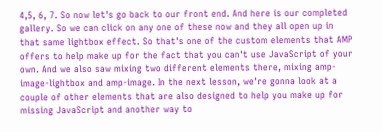4,5, 6, 7. So now let's go back to our front end. And here is our completed gallery. So we can click on any one of these now and they all open up in that same lightbox effect. So that's one of the custom elements that AMP offers to help make up for the fact that you can't use JavaScript of your own. And we also saw mixing two different elements there, mixing amp-image-lightbox and amp-image. In the next lesson, we're gonna look at a couple of other elements that are also designed to help you make up for missing JavaScript and another way to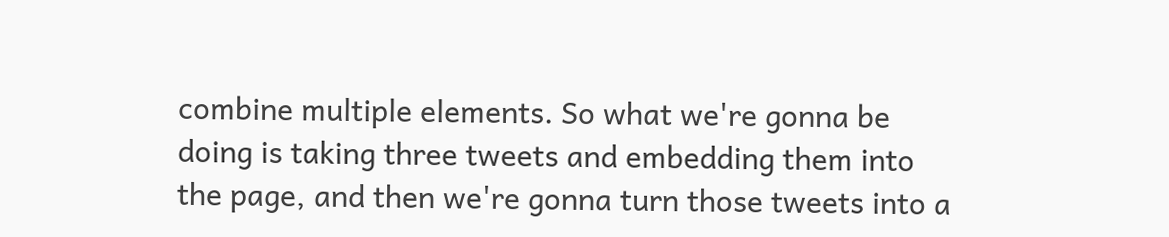combine multiple elements. So what we're gonna be doing is taking three tweets and embedding them into the page, and then we're gonna turn those tweets into a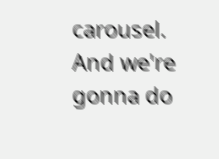carousel. And we're gonna do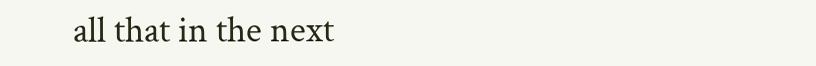all that in the next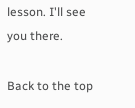lesson. I'll see you there.

Back to the top